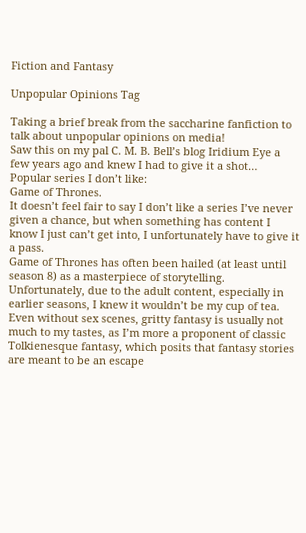Fiction and Fantasy

Unpopular Opinions Tag

Taking a brief break from the saccharine fanfiction to talk about unpopular opinions on media!
Saw this on my pal C. M. B. Bell’s blog Iridium Eye a few years ago and knew I had to give it a shot…
Popular series I don’t like:
Game of Thrones.
It doesn’t feel fair to say I don’t like a series I’ve never given a chance, but when something has content I know I just can’t get into, I unfortunately have to give it a pass.
Game of Thrones has often been hailed (at least until season 8) as a masterpiece of storytelling. Unfortunately, due to the adult content, especially in earlier seasons, I knew it wouldn’t be my cup of tea.
Even without sex scenes, gritty fantasy is usually not much to my tastes, as I’m more a proponent of classic Tolkienesque fantasy, which posits that fantasy stories are meant to be an escape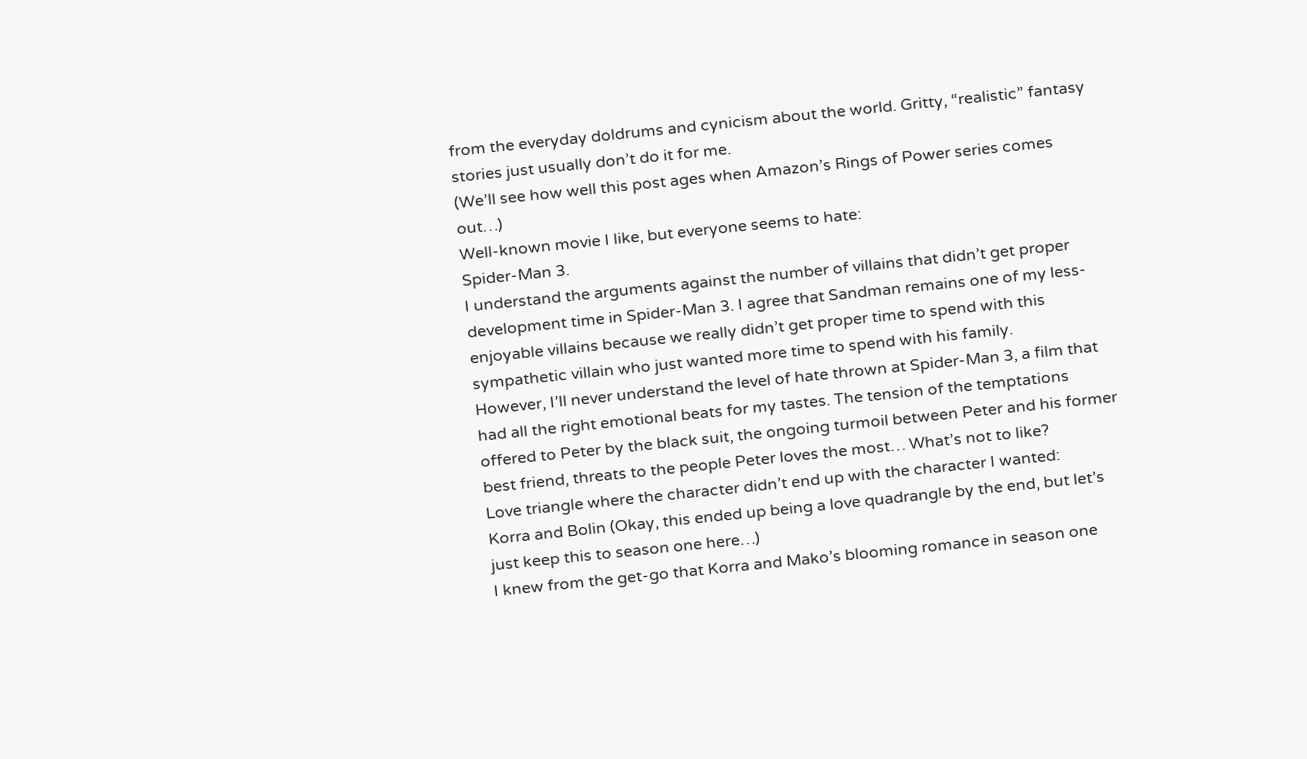from the everyday doldrums and cynicism about the world. Gritty, “realistic” fantasy stories just usually don’t do it for me.
(We’ll see how well this post ages when Amazon’s Rings of Power series comes out…)
Well-known movie I like, but everyone seems to hate:
Spider-Man 3.
I understand the arguments against the number of villains that didn’t get proper development time in Spider-Man 3. I agree that Sandman remains one of my less-enjoyable villains because we really didn’t get proper time to spend with this sympathetic villain who just wanted more time to spend with his family.
However, I’ll never understand the level of hate thrown at Spider-Man 3, a film that had all the right emotional beats for my tastes. The tension of the temptations offered to Peter by the black suit, the ongoing turmoil between Peter and his former best friend, threats to the people Peter loves the most… What’s not to like?
Love triangle where the character didn’t end up with the character I wanted:
Korra and Bolin (Okay, this ended up being a love quadrangle by the end, but let’s just keep this to season one here…)
I knew from the get-go that Korra and Mako’s blooming romance in season one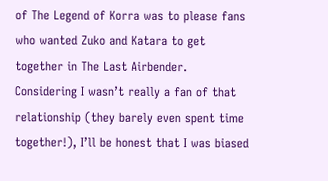of The Legend of Korra was to please fans who wanted Zuko and Katara to get together in The Last Airbender. Considering I wasn’t really a fan of that relationship (they barely even spent time together!), I’ll be honest that I was biased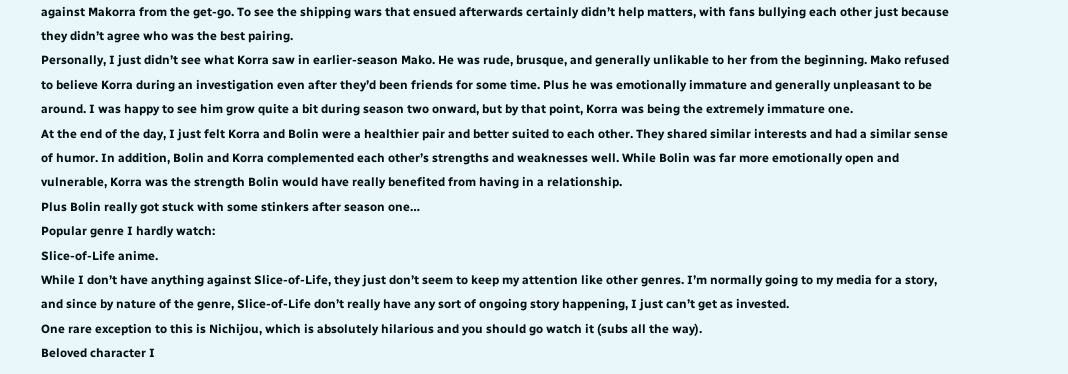against Makorra from the get-go. To see the shipping wars that ensued afterwards certainly didn’t help matters, with fans bullying each other just because they didn’t agree who was the best pairing.
Personally, I just didn’t see what Korra saw in earlier-season Mako. He was rude, brusque, and generally unlikable to her from the beginning. Mako refused to believe Korra during an investigation even after they’d been friends for some time. Plus he was emotionally immature and generally unpleasant to be around. I was happy to see him grow quite a bit during season two onward, but by that point, Korra was being the extremely immature one.
At the end of the day, I just felt Korra and Bolin were a healthier pair and better suited to each other. They shared similar interests and had a similar sense of humor. In addition, Bolin and Korra complemented each other’s strengths and weaknesses well. While Bolin was far more emotionally open and vulnerable, Korra was the strength Bolin would have really benefited from having in a relationship.
Plus Bolin really got stuck with some stinkers after season one…
Popular genre I hardly watch:
Slice-of-Life anime.
While I don’t have anything against Slice-of-Life, they just don’t seem to keep my attention like other genres. I’m normally going to my media for a story, and since by nature of the genre, Slice-of-Life don’t really have any sort of ongoing story happening, I just can’t get as invested.
One rare exception to this is Nichijou, which is absolutely hilarious and you should go watch it (subs all the way).
Beloved character I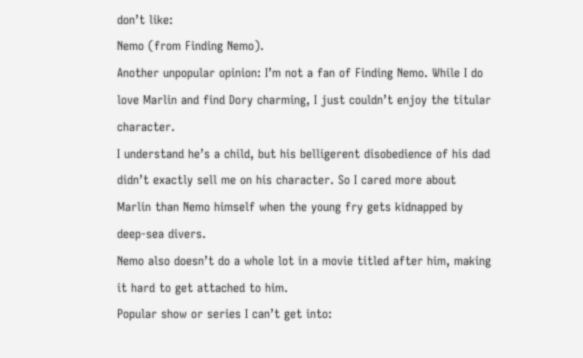don’t like:
Nemo (from Finding Nemo).
Another unpopular opinion: I’m not a fan of Finding Nemo. While I do love Marlin and find Dory charming, I just couldn’t enjoy the titular character.
I understand he’s a child, but his belligerent disobedience of his dad didn’t exactly sell me on his character. So I cared more about Marlin than Nemo himself when the young fry gets kidnapped by deep-sea divers.
Nemo also doesn’t do a whole lot in a movie titled after him, making it hard to get attached to him.
Popular show or series I can’t get into: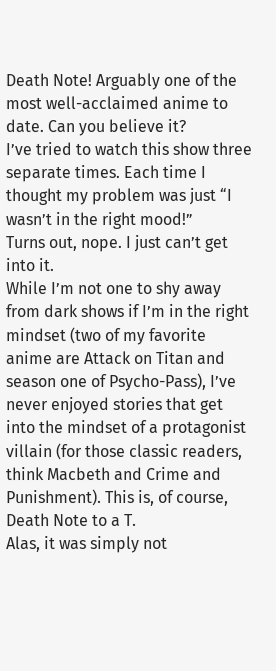Death Note! Arguably one of the most well-acclaimed anime to date. Can you believe it?
I’ve tried to watch this show three separate times. Each time I thought my problem was just “I wasn’t in the right mood!”
Turns out, nope. I just can’t get into it.
While I’m not one to shy away from dark shows if I’m in the right mindset (two of my favorite anime are Attack on Titan and season one of Psycho-Pass), I’ve never enjoyed stories that get into the mindset of a protagonist villain (for those classic readers, think Macbeth and Crime and Punishment). This is, of course, Death Note to a T.
Alas, it was simply not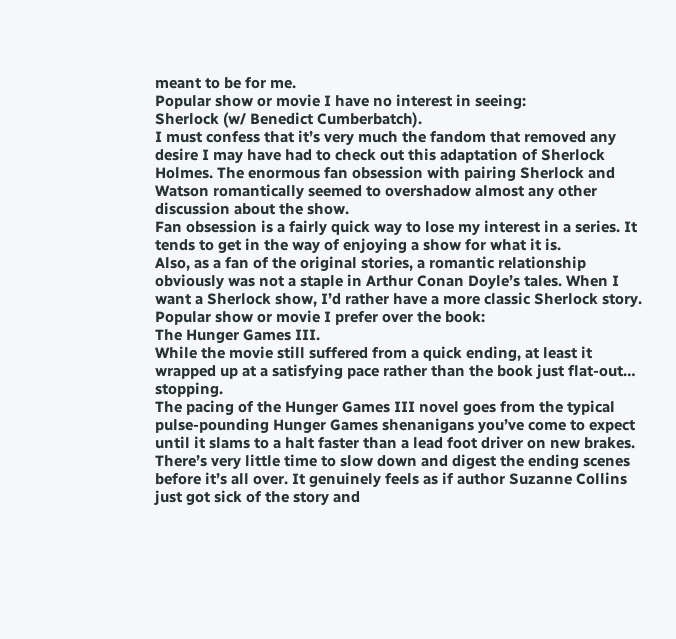meant to be for me.
Popular show or movie I have no interest in seeing:
Sherlock (w/ Benedict Cumberbatch).
I must confess that it’s very much the fandom that removed any desire I may have had to check out this adaptation of Sherlock Holmes. The enormous fan obsession with pairing Sherlock and Watson romantically seemed to overshadow almost any other discussion about the show.
Fan obsession is a fairly quick way to lose my interest in a series. It tends to get in the way of enjoying a show for what it is.
Also, as a fan of the original stories, a romantic relationship obviously was not a staple in Arthur Conan Doyle’s tales. When I want a Sherlock show, I’d rather have a more classic Sherlock story.
Popular show or movie I prefer over the book:
The Hunger Games III.
While the movie still suffered from a quick ending, at least it wrapped up at a satisfying pace rather than the book just flat-out… stopping.
The pacing of the Hunger Games III novel goes from the typical pulse-pounding Hunger Games shenanigans you’ve come to expect until it slams to a halt faster than a lead foot driver on new brakes. There’s very little time to slow down and digest the ending scenes before it’s all over. It genuinely feels as if author Suzanne Collins just got sick of the story and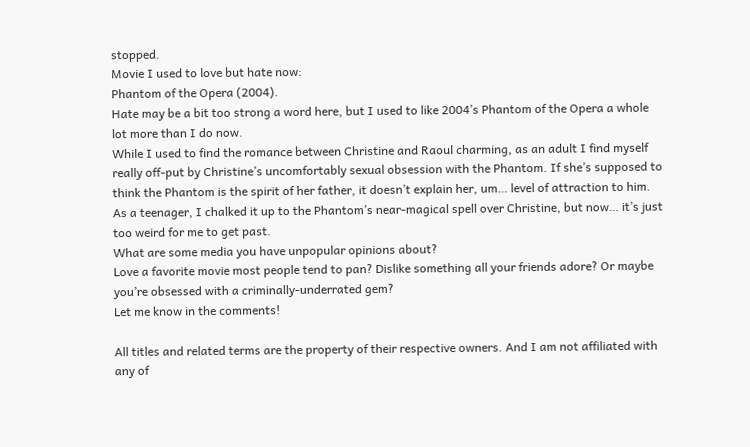stopped.
Movie I used to love but hate now:
Phantom of the Opera (2004).
Hate may be a bit too strong a word here, but I used to like 2004’s Phantom of the Opera a whole lot more than I do now.
While I used to find the romance between Christine and Raoul charming, as an adult I find myself really off-put by Christine’s uncomfortably sexual obsession with the Phantom. If she’s supposed to think the Phantom is the spirit of her father, it doesn’t explain her, um… level of attraction to him. As a teenager, I chalked it up to the Phantom’s near-magical spell over Christine, but now… it’s just too weird for me to get past.
What are some media you have unpopular opinions about?
Love a favorite movie most people tend to pan? Dislike something all your friends adore? Or maybe you’re obsessed with a criminally-underrated gem?
Let me know in the comments!

All titles and related terms are the property of their respective owners. And I am not affiliated with any of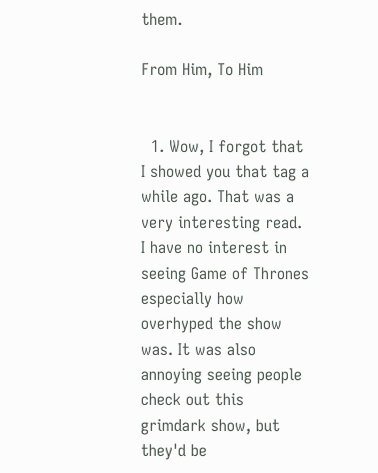them.

From Him, To Him


  1. Wow, I forgot that I showed you that tag a while ago. That was a very interesting read. I have no interest in seeing Game of Thrones especially how overhyped the show was. It was also annoying seeing people check out this grimdark show, but they'd be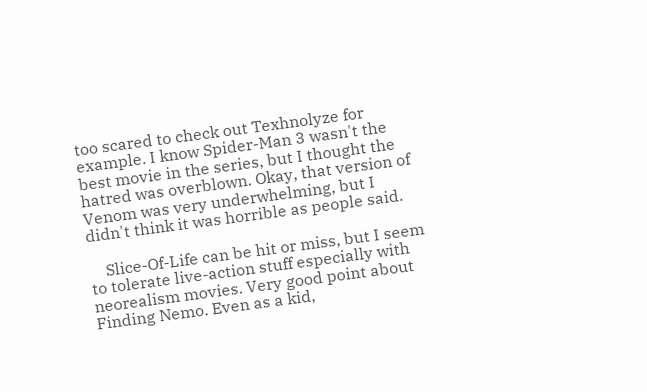too scared to check out Texhnolyze for example. I know Spider-Man 3 wasn't the best movie in the series, but I thought the hatred was overblown. Okay, that version of Venom was very underwhelming, but I didn't think it was horrible as people said.

    Slice-Of-Life can be hit or miss, but I seem to tolerate live-action stuff especially with neorealism movies. Very good point about Finding Nemo. Even as a kid,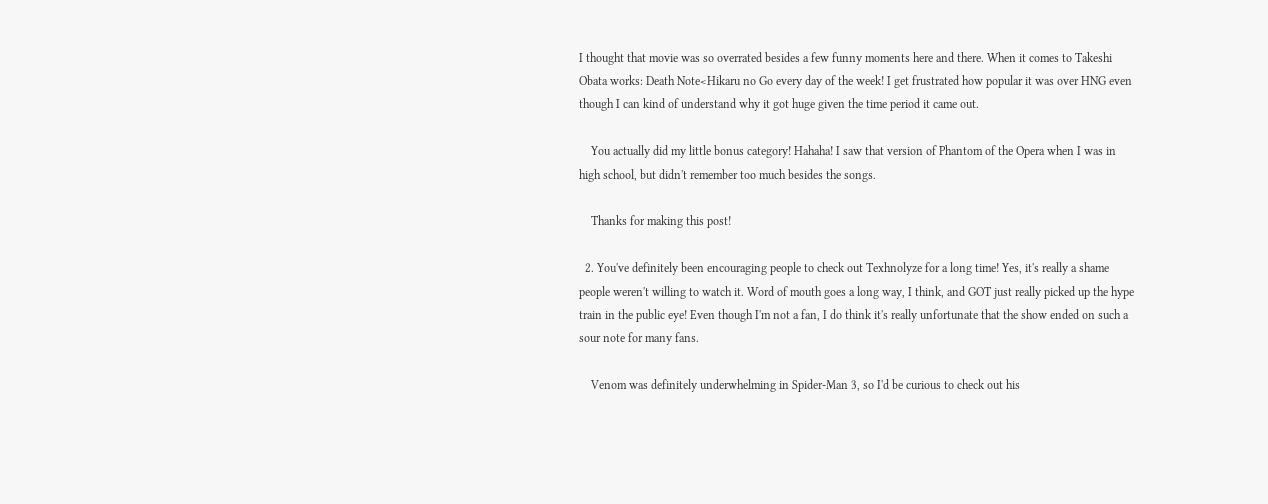I thought that movie was so overrated besides a few funny moments here and there. When it comes to Takeshi Obata works: Death Note<Hikaru no Go every day of the week! I get frustrated how popular it was over HNG even though I can kind of understand why it got huge given the time period it came out.

    You actually did my little bonus category! Hahaha! I saw that version of Phantom of the Opera when I was in high school, but didn't remember too much besides the songs.

    Thanks for making this post!

  2. You've definitely been encouraging people to check out Texhnolyze for a long time! Yes, it's really a shame people weren't willing to watch it. Word of mouth goes a long way, I think, and GOT just really picked up the hype train in the public eye! Even though I'm not a fan, I do think it's really unfortunate that the show ended on such a sour note for many fans.

    Venom was definitely underwhelming in Spider-Man 3, so I'd be curious to check out his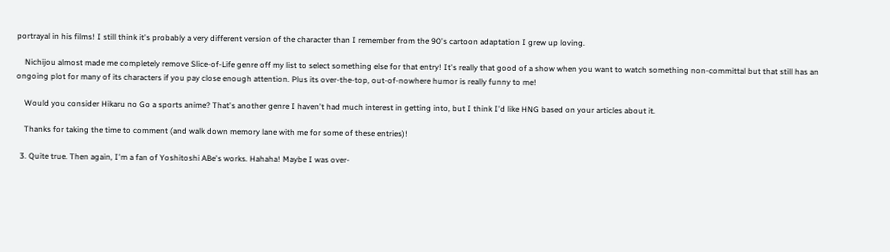portrayal in his films! I still think it's probably a very different version of the character than I remember from the 90's cartoon adaptation I grew up loving.

    Nichijou almost made me completely remove Slice-of-Life genre off my list to select something else for that entry! It's really that good of a show when you want to watch something non-committal but that still has an ongoing plot for many of its characters if you pay close enough attention. Plus its over-the-top, out-of-nowhere humor is really funny to me!

    Would you consider Hikaru no Go a sports anime? That's another genre I haven't had much interest in getting into, but I think I'd like HNG based on your articles about it.

    Thanks for taking the time to comment (and walk down memory lane with me for some of these entries)!

  3. Quite true. Then again, I'm a fan of Yoshitoshi ABe's works. Hahaha! Maybe I was over-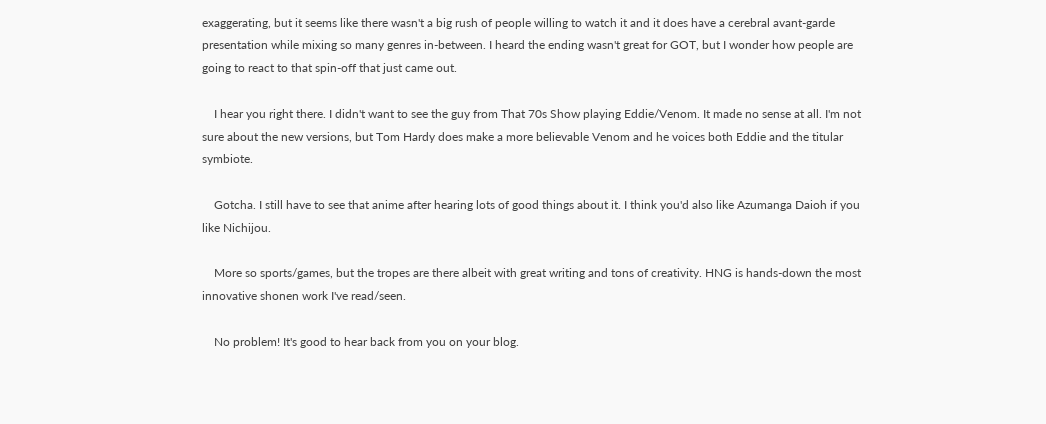exaggerating, but it seems like there wasn't a big rush of people willing to watch it and it does have a cerebral avant-garde presentation while mixing so many genres in-between. I heard the ending wasn't great for GOT, but I wonder how people are going to react to that spin-off that just came out.

    I hear you right there. I didn't want to see the guy from That 70s Show playing Eddie/Venom. It made no sense at all. I'm not sure about the new versions, but Tom Hardy does make a more believable Venom and he voices both Eddie and the titular symbiote.

    Gotcha. I still have to see that anime after hearing lots of good things about it. I think you'd also like Azumanga Daioh if you like Nichijou.

    More so sports/games, but the tropes are there albeit with great writing and tons of creativity. HNG is hands-down the most innovative shonen work I've read/seen.

    No problem! It's good to hear back from you on your blog.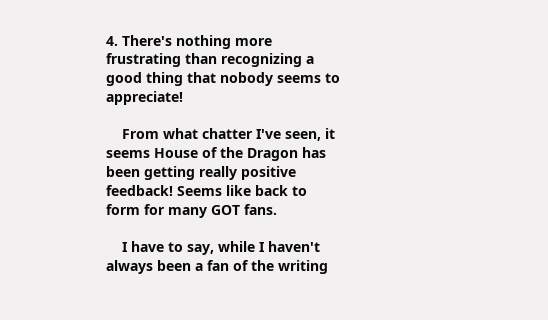4. There's nothing more frustrating than recognizing a good thing that nobody seems to appreciate!

    From what chatter I've seen, it seems House of the Dragon has been getting really positive feedback! Seems like back to form for many GOT fans.

    I have to say, while I haven't always been a fan of the writing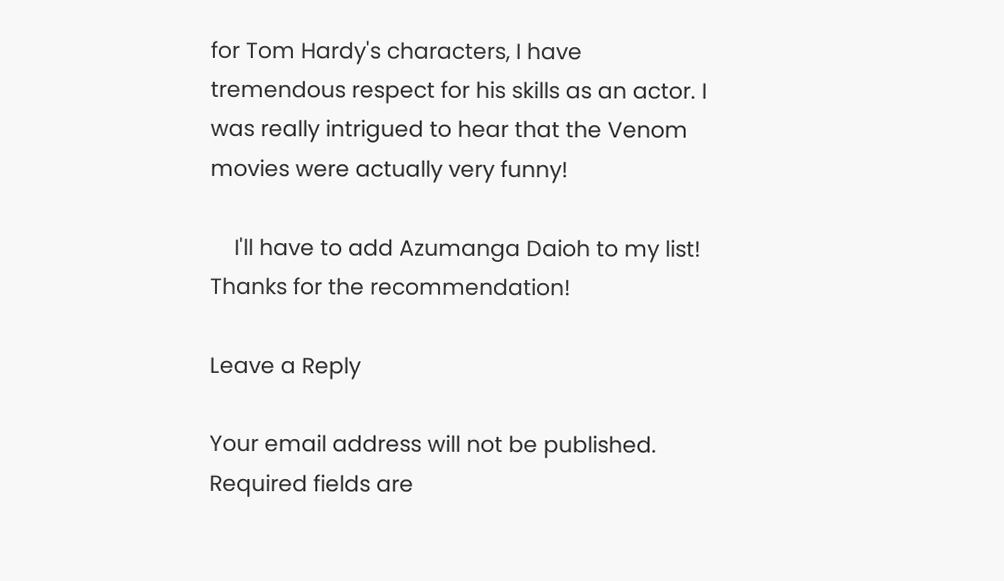for Tom Hardy's characters, I have tremendous respect for his skills as an actor. I was really intrigued to hear that the Venom movies were actually very funny!

    I'll have to add Azumanga Daioh to my list! Thanks for the recommendation!

Leave a Reply

Your email address will not be published. Required fields are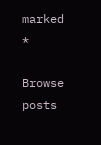marked *

Browse posts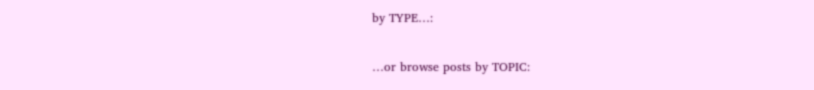by TYPE…:

…or browse posts by TOPIC: